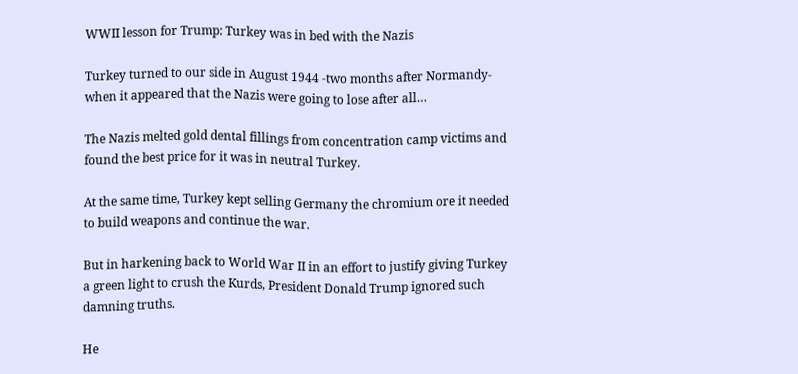WWII lesson for Trump: Turkey was in bed with the Nazis

Turkey turned to our side in August 1944 -two months after Normandy- when it appeared that the Nazis were going to lose after all…

The Nazis melted gold dental fillings from concentration camp victims and found the best price for it was in neutral Turkey.

At the same time, Turkey kept selling Germany the chromium ore it needed to build weapons and continue the war.

But in harkening back to World War II in an effort to justify giving Turkey a green light to crush the Kurds, President Donald Trump ignored such damning truths.

He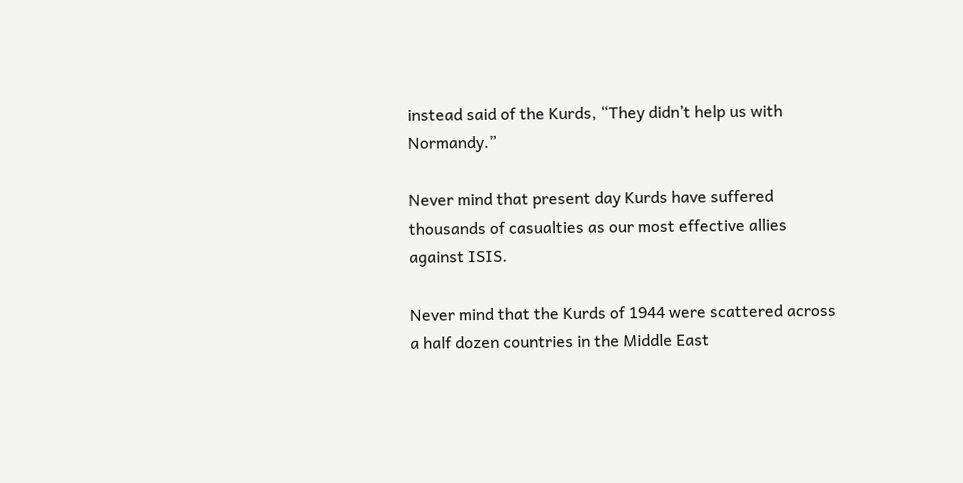instead said of the Kurds, “They didn’t help us with Normandy.”

Never mind that present day Kurds have suffered thousands of casualties as our most effective allies against ISIS.

Never mind that the Kurds of 1944 were scattered across a half dozen countries in the Middle East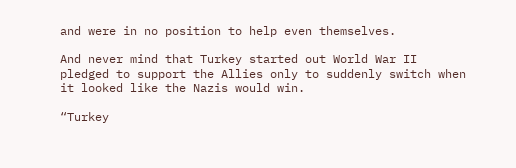and were in no position to help even themselves.

And never mind that Turkey started out World War II pledged to support the Allies only to suddenly switch when it looked like the Nazis would win.

“Turkey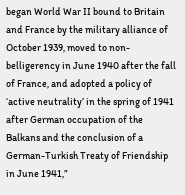began World War II bound to Britain and France by the military alliance of October 1939, moved to non-belligerency in June 1940 after the fall of France, and adopted a policy of ‘active neutrality’ in the spring of 1941 after German occupation of the Balkans and the conclusion of a German-Turkish Treaty of Friendship in June 1941,”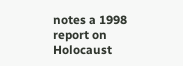notes a 1998 report on Holocaust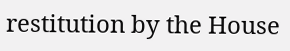restitution by the House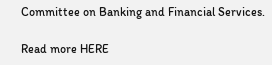Committee on Banking and Financial Services.

Read more HERE